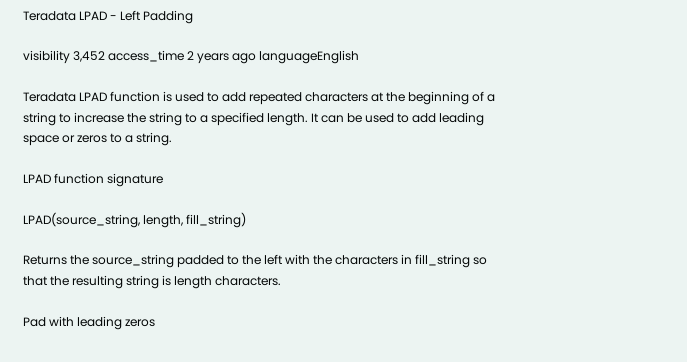Teradata LPAD - Left Padding

visibility 3,452 access_time 2 years ago languageEnglish

Teradata LPAD function is used to add repeated characters at the beginning of a string to increase the string to a specified length. It can be used to add leading space or zeros to a string.

LPAD function signature

LPAD(source_string, length, fill_string)

Returns the source_string padded to the left with the characters in fill_string so that the resulting string is length characters.

Pad with leading zeros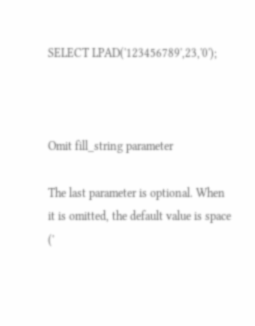SELECT LPAD('123456789',23,'0');



Omit fill_string parameter

The last parameter is optional. When it is omitted, the default value is space ('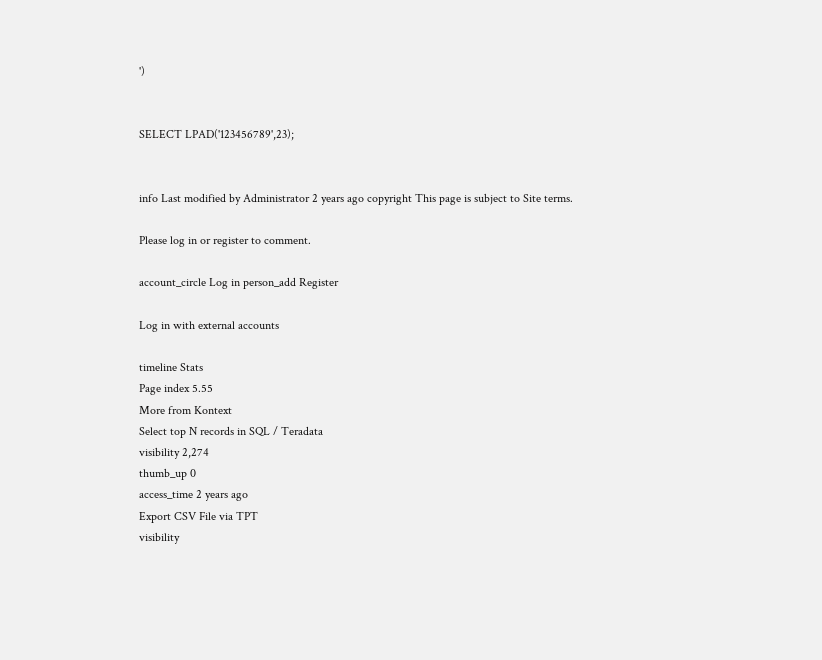')


SELECT LPAD('123456789',23);


info Last modified by Administrator 2 years ago copyright This page is subject to Site terms.

Please log in or register to comment.

account_circle Log in person_add Register

Log in with external accounts

timeline Stats
Page index 5.55
More from Kontext
Select top N records in SQL / Teradata
visibility 2,274
thumb_up 0
access_time 2 years ago
Export CSV File via TPT
visibility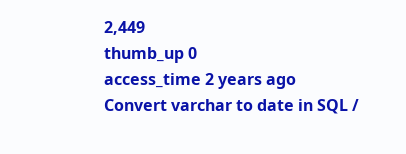2,449
thumb_up 0
access_time 2 years ago
Convert varchar to date in SQL /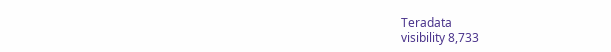Teradata
visibility 8,733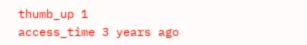thumb_up 1
access_time 3 years ago